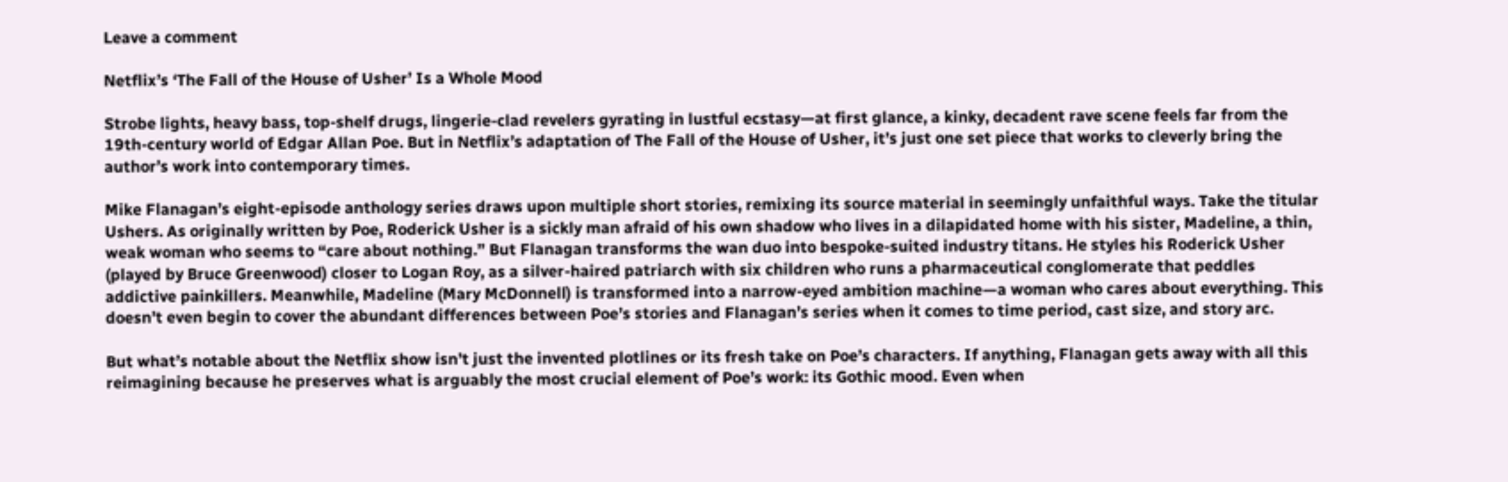Leave a comment

Netflix’s ‘The Fall of the House of Usher’ Is a Whole Mood

Strobe lights, heavy bass, top-shelf drugs, lingerie-clad revelers gyrating in lustful ecstasy—at first glance, a kinky, decadent rave scene feels far from the 19th-century world of Edgar Allan Poe. But in Netflix’s adaptation of The Fall of the House of Usher, it’s just one set piece that works to cleverly bring the author’s work into contemporary times.

Mike Flanagan’s eight-episode anthology series draws upon multiple short stories, remixing its source material in seemingly unfaithful ways. Take the titular Ushers. As originally written by Poe, Roderick Usher is a sickly man afraid of his own shadow who lives in a dilapidated home with his sister, Madeline, a thin, weak woman who seems to “care about nothing.” But Flanagan transforms the wan duo into bespoke-suited industry titans. He styles his Roderick Usher (played by Bruce Greenwood) closer to Logan Roy, as a silver-haired patriarch with six children who runs a pharmaceutical conglomerate that peddles addictive painkillers. Meanwhile, Madeline (Mary McDonnell) is transformed into a narrow-eyed ambition machine—a woman who cares about everything. This doesn’t even begin to cover the abundant differences between Poe’s stories and Flanagan’s series when it comes to time period, cast size, and story arc.

But what’s notable about the Netflix show isn’t just the invented plotlines or its fresh take on Poe’s characters. If anything, Flanagan gets away with all this reimagining because he preserves what is arguably the most crucial element of Poe’s work: its Gothic mood. Even when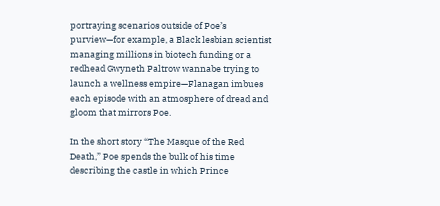portraying scenarios outside of Poe’s purview—for example, a Black lesbian scientist managing millions in biotech funding or a redhead Gwyneth Paltrow wannabe trying to launch a wellness empire—Flanagan imbues each episode with an atmosphere of dread and gloom that mirrors Poe.

In the short story “The Masque of the Red Death,” Poe spends the bulk of his time describing the castle in which Prince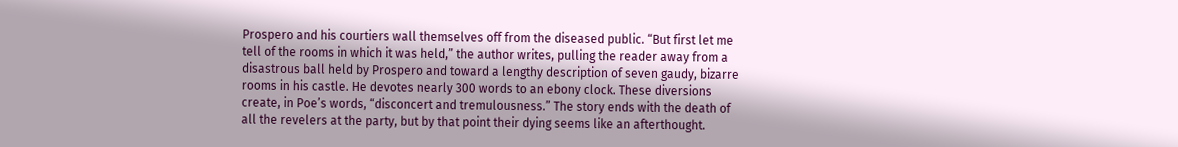Prospero and his courtiers wall themselves off from the diseased public. “But first let me tell of the rooms in which it was held,” the author writes, pulling the reader away from a disastrous ball held by Prospero and toward a lengthy description of seven gaudy, bizarre rooms in his castle. He devotes nearly 300 words to an ebony clock. These diversions create, in Poe’s words, “disconcert and tremulousness.” The story ends with the death of all the revelers at the party, but by that point their dying seems like an afterthought.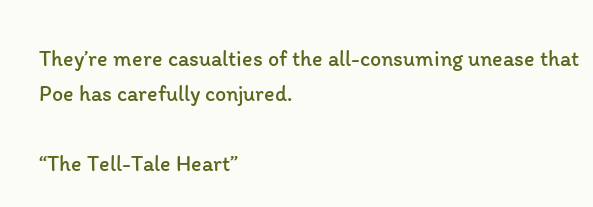They’re mere casualties of the all-consuming unease that Poe has carefully conjured.

“The Tell-Tale Heart”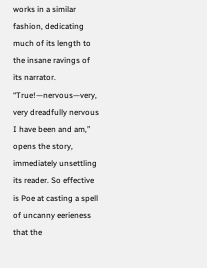works in a similar fashion, dedicating much of its length to the insane ravings of its narrator. “True!—nervous—very, very dreadfully nervous I have been and am,” opens the story, immediately unsettling its reader. So effective is Poe at casting a spell of uncanny eerieness that the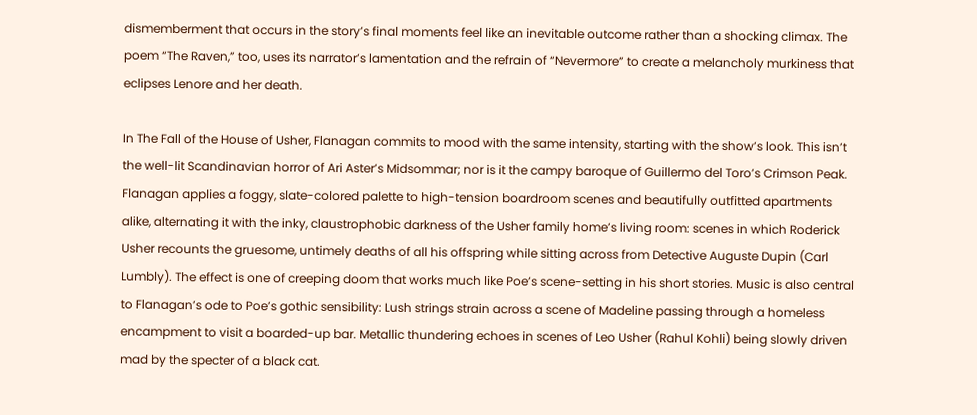dismemberment that occurs in the story’s final moments feel like an inevitable outcome rather than a shocking climax. The poem “The Raven,” too, uses its narrator’s lamentation and the refrain of “Nevermore” to create a melancholy murkiness that eclipses Lenore and her death.

In The Fall of the House of Usher, Flanagan commits to mood with the same intensity, starting with the show’s look. This isn’t the well-lit Scandinavian horror of Ari Aster’s Midsommar; nor is it the campy baroque of Guillermo del Toro’s Crimson Peak. Flanagan applies a foggy, slate-colored palette to high-tension boardroom scenes and beautifully outfitted apartments alike, alternating it with the inky, claustrophobic darkness of the Usher family home’s living room: scenes in which Roderick Usher recounts the gruesome, untimely deaths of all his offspring while sitting across from Detective Auguste Dupin (Carl Lumbly). The effect is one of creeping doom that works much like Poe’s scene-setting in his short stories. Music is also central to Flanagan’s ode to Poe’s gothic sensibility: Lush strings strain across a scene of Madeline passing through a homeless encampment to visit a boarded-up bar. Metallic thundering echoes in scenes of Leo Usher (Rahul Kohli) being slowly driven mad by the specter of a black cat.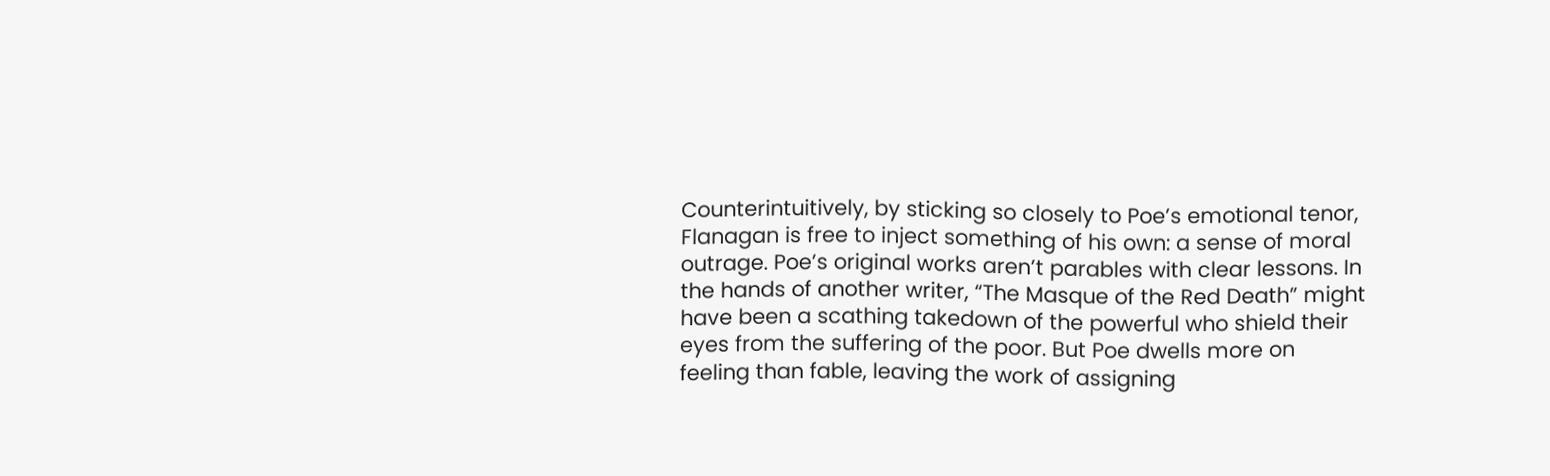Counterintuitively, by sticking so closely to Poe’s emotional tenor, Flanagan is free to inject something of his own: a sense of moral outrage. Poe’s original works aren’t parables with clear lessons. In the hands of another writer, “The Masque of the Red Death” might have been a scathing takedown of the powerful who shield their eyes from the suffering of the poor. But Poe dwells more on feeling than fable, leaving the work of assigning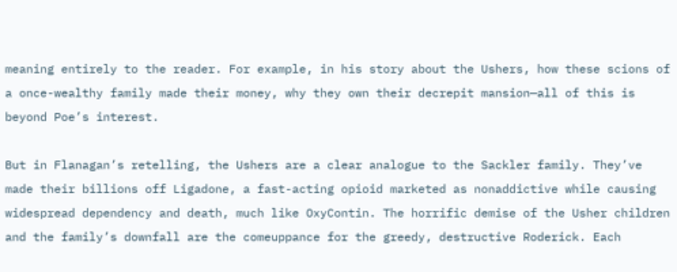meaning entirely to the reader. For example, in his story about the Ushers, how these scions of a once-wealthy family made their money, why they own their decrepit mansion—all of this is beyond Poe’s interest.

But in Flanagan’s retelling, the Ushers are a clear analogue to the Sackler family. They’ve made their billions off Ligadone, a fast-acting opioid marketed as nonaddictive while causing widespread dependency and death, much like OxyContin. The horrific demise of the Usher children and the family’s downfall are the comeuppance for the greedy, destructive Roderick. Each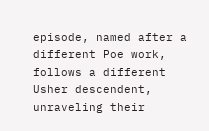episode, named after a different Poe work, follows a different Usher descendent, unraveling their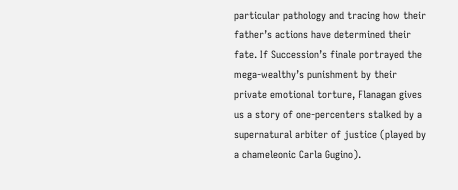particular pathology and tracing how their father’s actions have determined their fate. If Succession’s finale portrayed the mega-wealthy’s punishment by their private emotional torture, Flanagan gives us a story of one-percenters stalked by a supernatural arbiter of justice (played by a chameleonic Carla Gugino).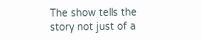The show tells the story not just of a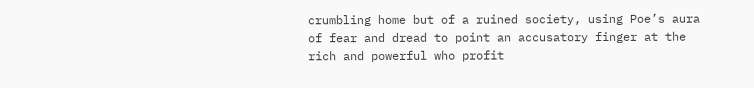crumbling home but of a ruined society, using Poe’s aura of fear and dread to point an accusatory finger at the rich and powerful who profit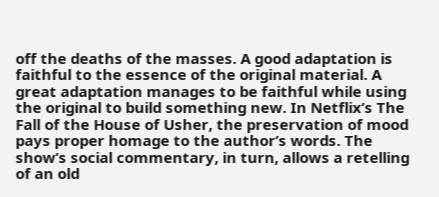off the deaths of the masses. A good adaptation is faithful to the essence of the original material. A great adaptation manages to be faithful while using the original to build something new. In Netflix’s The Fall of the House of Usher, the preservation of mood pays proper homage to the author’s words. The show’s social commentary, in turn, allows a retelling of an old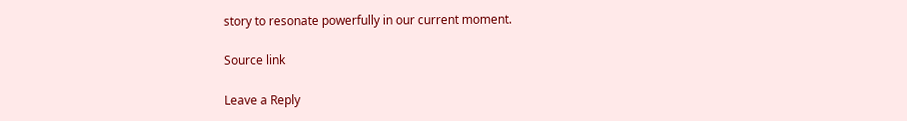story to resonate powerfully in our current moment.

Source link

Leave a Reply